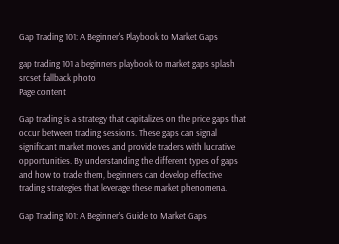Gap Trading 101: A Beginner's Playbook to Market Gaps

gap trading 101 a beginners playbook to market gaps splash srcset fallback photo
Page content

Gap trading is a strategy that capitalizes on the price gaps that occur between trading sessions. These gaps can signal significant market moves and provide traders with lucrative opportunities. By understanding the different types of gaps and how to trade them, beginners can develop effective trading strategies that leverage these market phenomena.

Gap Trading 101: A Beginner’s Guide to Market Gaps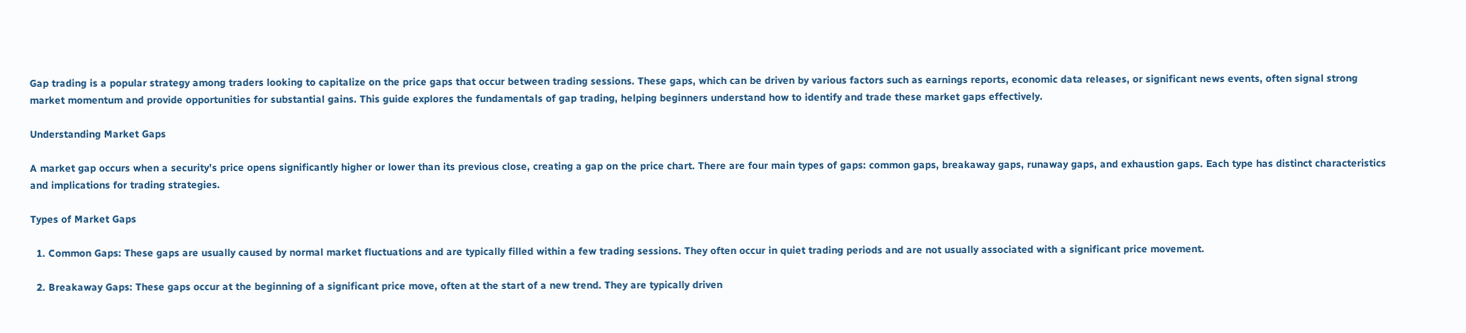Gap trading is a popular strategy among traders looking to capitalize on the price gaps that occur between trading sessions. These gaps, which can be driven by various factors such as earnings reports, economic data releases, or significant news events, often signal strong market momentum and provide opportunities for substantial gains. This guide explores the fundamentals of gap trading, helping beginners understand how to identify and trade these market gaps effectively.

Understanding Market Gaps

A market gap occurs when a security’s price opens significantly higher or lower than its previous close, creating a gap on the price chart. There are four main types of gaps: common gaps, breakaway gaps, runaway gaps, and exhaustion gaps. Each type has distinct characteristics and implications for trading strategies.

Types of Market Gaps

  1. Common Gaps: These gaps are usually caused by normal market fluctuations and are typically filled within a few trading sessions. They often occur in quiet trading periods and are not usually associated with a significant price movement.

  2. Breakaway Gaps: These gaps occur at the beginning of a significant price move, often at the start of a new trend. They are typically driven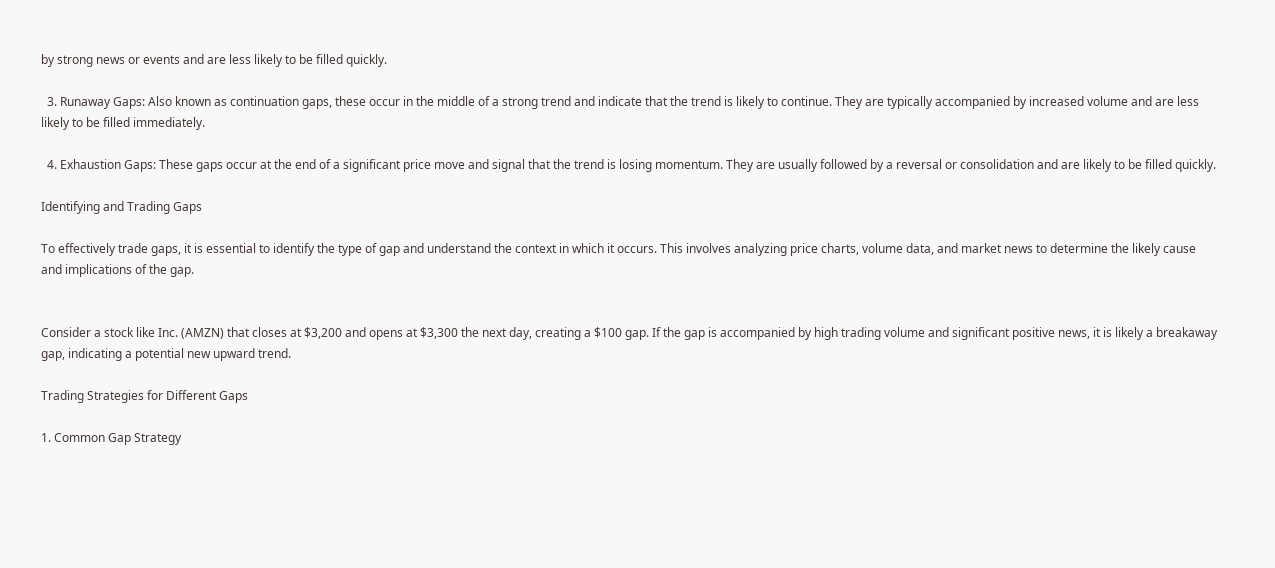by strong news or events and are less likely to be filled quickly.

  3. Runaway Gaps: Also known as continuation gaps, these occur in the middle of a strong trend and indicate that the trend is likely to continue. They are typically accompanied by increased volume and are less likely to be filled immediately.

  4. Exhaustion Gaps: These gaps occur at the end of a significant price move and signal that the trend is losing momentum. They are usually followed by a reversal or consolidation and are likely to be filled quickly.

Identifying and Trading Gaps

To effectively trade gaps, it is essential to identify the type of gap and understand the context in which it occurs. This involves analyzing price charts, volume data, and market news to determine the likely cause and implications of the gap.


Consider a stock like Inc. (AMZN) that closes at $3,200 and opens at $3,300 the next day, creating a $100 gap. If the gap is accompanied by high trading volume and significant positive news, it is likely a breakaway gap, indicating a potential new upward trend.

Trading Strategies for Different Gaps

1. Common Gap Strategy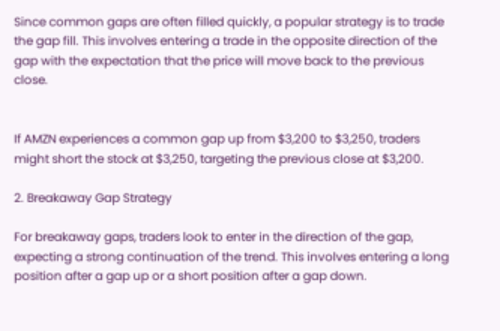Since common gaps are often filled quickly, a popular strategy is to trade the gap fill. This involves entering a trade in the opposite direction of the gap with the expectation that the price will move back to the previous close.


If AMZN experiences a common gap up from $3,200 to $3,250, traders might short the stock at $3,250, targeting the previous close at $3,200.

2. Breakaway Gap Strategy

For breakaway gaps, traders look to enter in the direction of the gap, expecting a strong continuation of the trend. This involves entering a long position after a gap up or a short position after a gap down.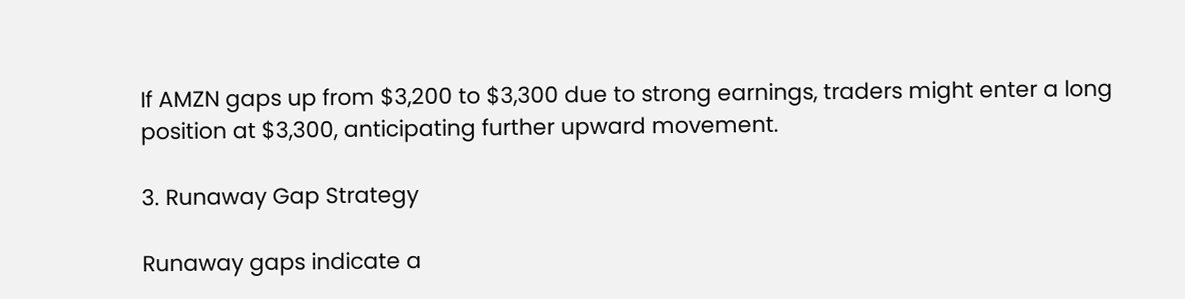If AMZN gaps up from $3,200 to $3,300 due to strong earnings, traders might enter a long position at $3,300, anticipating further upward movement.

3. Runaway Gap Strategy

Runaway gaps indicate a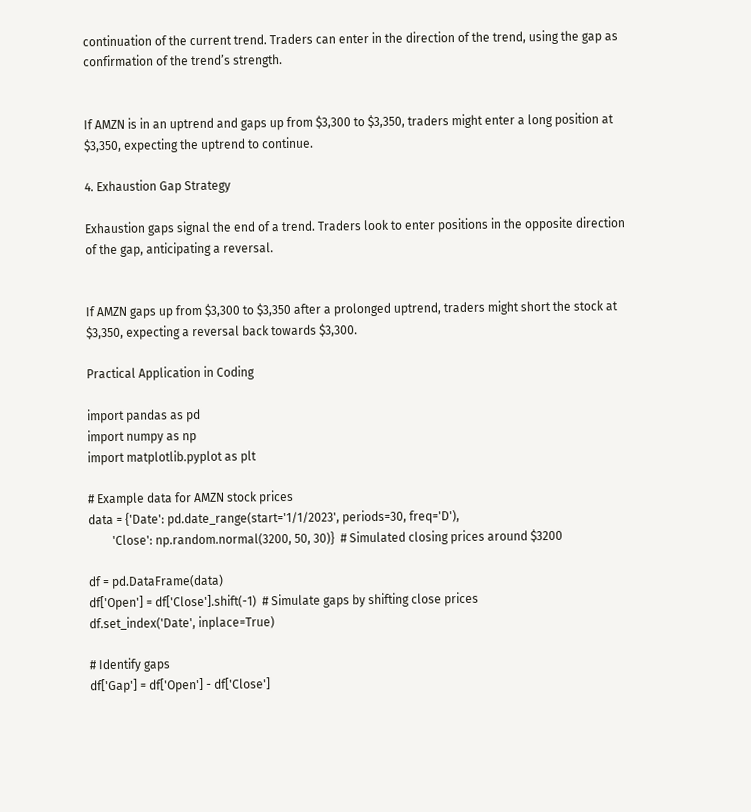continuation of the current trend. Traders can enter in the direction of the trend, using the gap as confirmation of the trend’s strength.


If AMZN is in an uptrend and gaps up from $3,300 to $3,350, traders might enter a long position at $3,350, expecting the uptrend to continue.

4. Exhaustion Gap Strategy

Exhaustion gaps signal the end of a trend. Traders look to enter positions in the opposite direction of the gap, anticipating a reversal.


If AMZN gaps up from $3,300 to $3,350 after a prolonged uptrend, traders might short the stock at $3,350, expecting a reversal back towards $3,300.

Practical Application in Coding

import pandas as pd
import numpy as np
import matplotlib.pyplot as plt

# Example data for AMZN stock prices
data = {'Date': pd.date_range(start='1/1/2023', periods=30, freq='D'),
        'Close': np.random.normal(3200, 50, 30)}  # Simulated closing prices around $3200

df = pd.DataFrame(data)
df['Open'] = df['Close'].shift(-1)  # Simulate gaps by shifting close prices
df.set_index('Date', inplace=True)

# Identify gaps
df['Gap'] = df['Open'] - df['Close']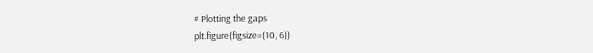# Plotting the gaps
plt.figure(figsize=(10, 6))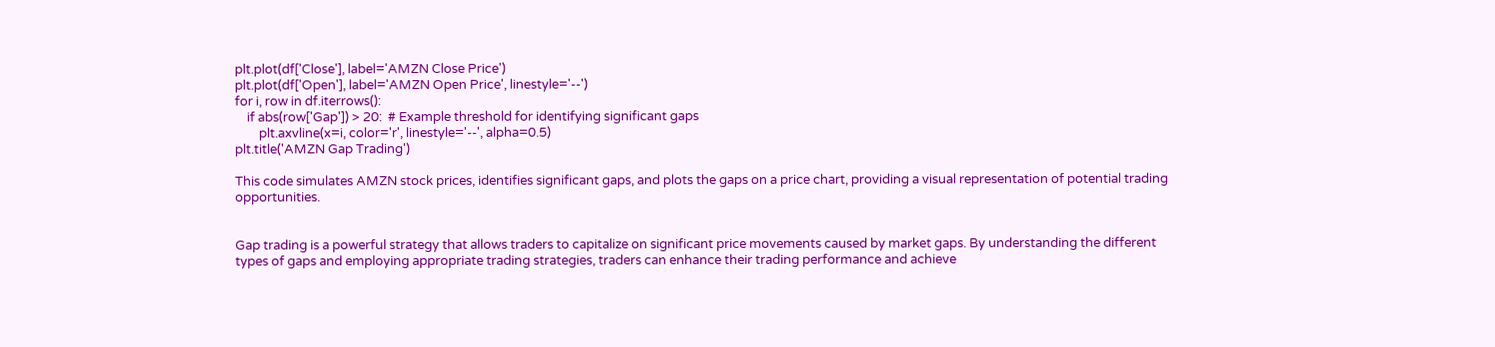plt.plot(df['Close'], label='AMZN Close Price')
plt.plot(df['Open'], label='AMZN Open Price', linestyle='--')
for i, row in df.iterrows():
    if abs(row['Gap']) > 20:  # Example threshold for identifying significant gaps
        plt.axvline(x=i, color='r', linestyle='--', alpha=0.5)
plt.title('AMZN Gap Trading')

This code simulates AMZN stock prices, identifies significant gaps, and plots the gaps on a price chart, providing a visual representation of potential trading opportunities.


Gap trading is a powerful strategy that allows traders to capitalize on significant price movements caused by market gaps. By understanding the different types of gaps and employing appropriate trading strategies, traders can enhance their trading performance and achieve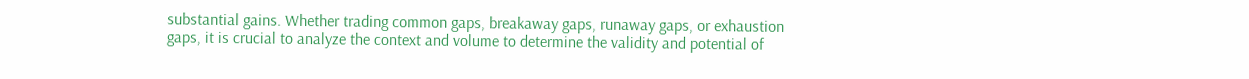substantial gains. Whether trading common gaps, breakaway gaps, runaway gaps, or exhaustion gaps, it is crucial to analyze the context and volume to determine the validity and potential of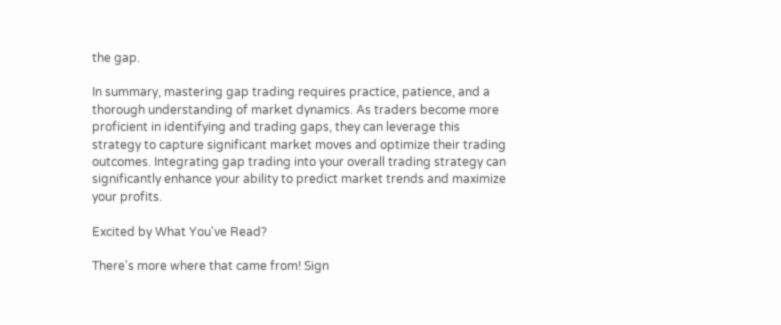the gap.

In summary, mastering gap trading requires practice, patience, and a thorough understanding of market dynamics. As traders become more proficient in identifying and trading gaps, they can leverage this strategy to capture significant market moves and optimize their trading outcomes. Integrating gap trading into your overall trading strategy can significantly enhance your ability to predict market trends and maximize your profits.

Excited by What You've Read?

There's more where that came from! Sign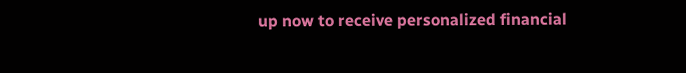up now to receive personalized financial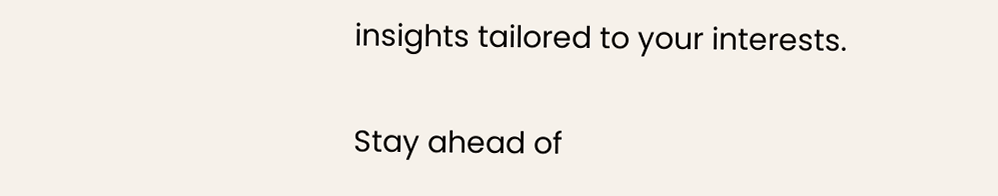insights tailored to your interests.

Stay ahead of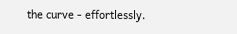the curve - effortlessly.